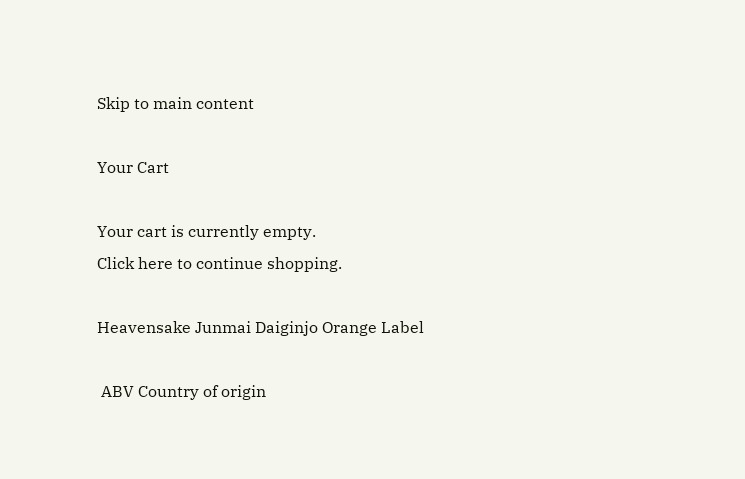Skip to main content

Your Cart

Your cart is currently empty.
Click here to continue shopping.

Heavensake Junmai Daiginjo Orange Label

 ABV Country of origin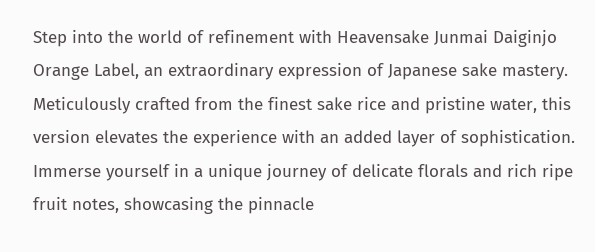Step into the world of refinement with Heavensake Junmai Daiginjo Orange Label, an extraordinary expression of Japanese sake mastery. Meticulously crafted from the finest sake rice and pristine water, this version elevates the experience with an added layer of sophistication. Immerse yourself in a unique journey of delicate florals and rich ripe fruit notes, showcasing the pinnacle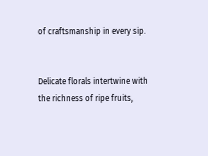of craftsmanship in every sip.


Delicate florals intertwine with the richness of ripe fruits,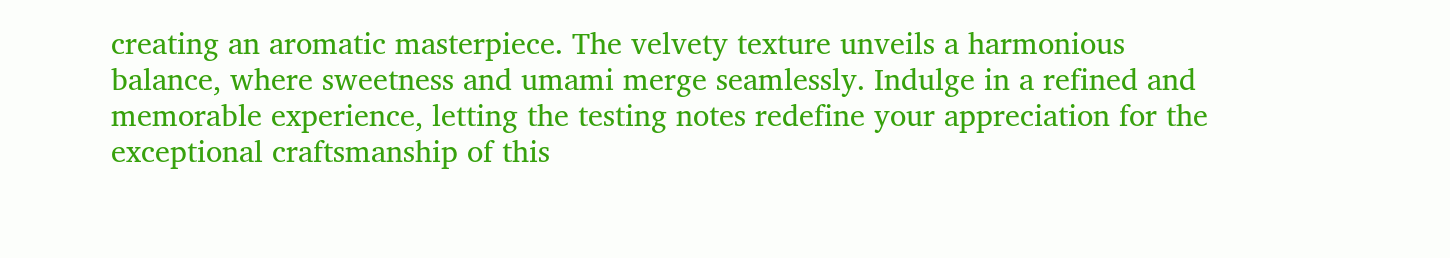creating an aromatic masterpiece. The velvety texture unveils a harmonious balance, where sweetness and umami merge seamlessly. Indulge in a refined and memorable experience, letting the testing notes redefine your appreciation for the exceptional craftsmanship of this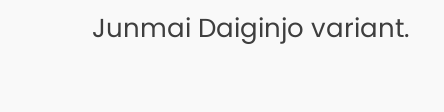Junmai Daiginjo variant.